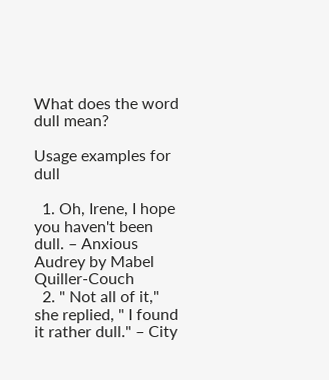What does the word dull mean?

Usage examples for dull

  1. Oh, Irene, I hope you haven't been dull. – Anxious Audrey by Mabel Quiller-Couch
  2. " Not all of it," she replied, " I found it rather dull." – City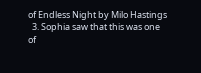of Endless Night by Milo Hastings
  3. Sophia saw that this was one of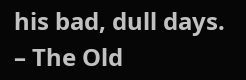his bad, dull days. – The Old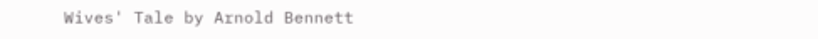Wives' Tale by Arnold Bennett